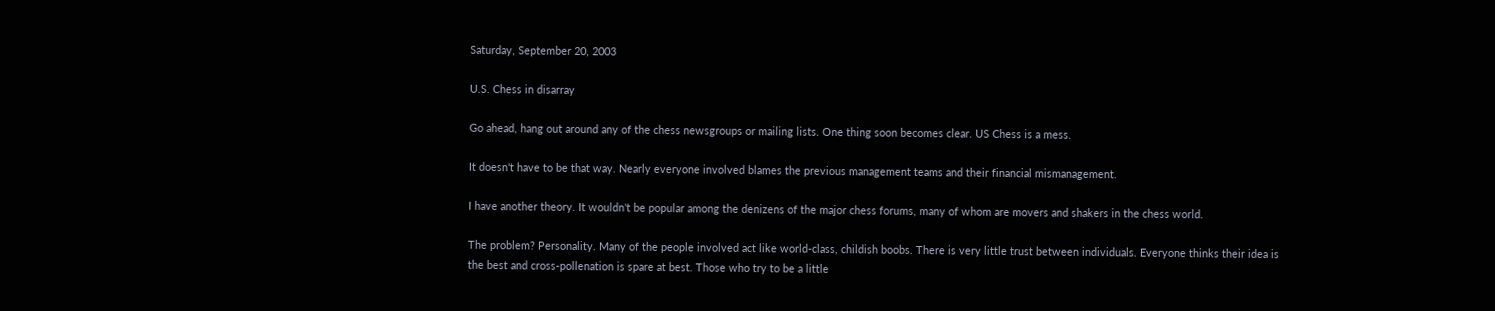Saturday, September 20, 2003

U.S. Chess in disarray

Go ahead, hang out around any of the chess newsgroups or mailing lists. One thing soon becomes clear. US Chess is a mess.

It doesn't have to be that way. Nearly everyone involved blames the previous management teams and their financial mismanagement.

I have another theory. It wouldn't be popular among the denizens of the major chess forums, many of whom are movers and shakers in the chess world.

The problem? Personality. Many of the people involved act like world-class, childish boobs. There is very little trust between individuals. Everyone thinks their idea is the best and cross-pollenation is spare at best. Those who try to be a little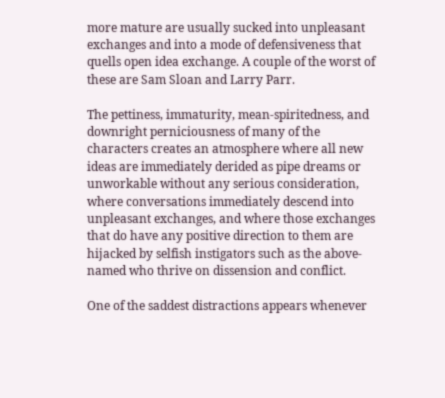more mature are usually sucked into unpleasant exchanges and into a mode of defensiveness that quells open idea exchange. A couple of the worst of these are Sam Sloan and Larry Parr.

The pettiness, immaturity, mean-spiritedness, and downright perniciousness of many of the characters creates an atmosphere where all new ideas are immediately derided as pipe dreams or unworkable without any serious consideration, where conversations immediately descend into unpleasant exchanges, and where those exchanges that do have any positive direction to them are hijacked by selfish instigators such as the above-named who thrive on dissension and conflict.

One of the saddest distractions appears whenever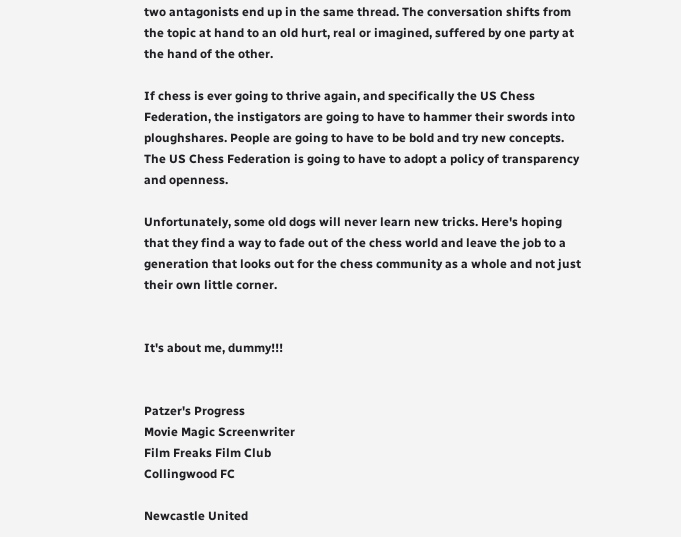two antagonists end up in the same thread. The conversation shifts from the topic at hand to an old hurt, real or imagined, suffered by one party at the hand of the other.

If chess is ever going to thrive again, and specifically the US Chess Federation, the instigators are going to have to hammer their swords into ploughshares. People are going to have to be bold and try new concepts. The US Chess Federation is going to have to adopt a policy of transparency and openness.

Unfortunately, some old dogs will never learn new tricks. Here's hoping that they find a way to fade out of the chess world and leave the job to a generation that looks out for the chess community as a whole and not just their own little corner.


It's about me, dummy!!!


Patzer's Progress
Movie Magic Screenwriter
Film Freaks Film Club
Collingwood FC

Newcastle United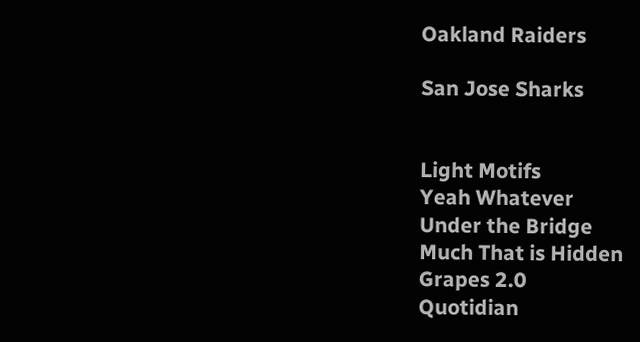Oakland Raiders

San Jose Sharks


Light Motifs
Yeah Whatever
Under the Bridge
Much That is Hidden
Grapes 2.0
Quotidian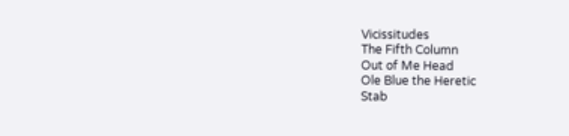Vicissitudes
The Fifth Column
Out of Me Head
Ole Blue the Heretic
Stab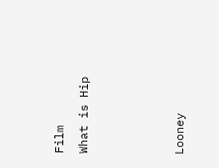Film
What is Hip



Looney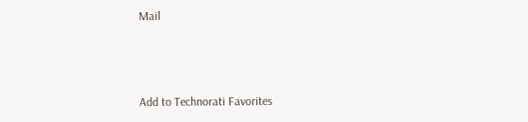Mail



Add to Technorati Favorites